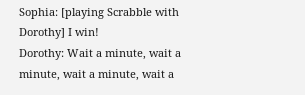Sophia: [playing Scrabble with Dorothy] I win!
Dorothy: Wait a minute, wait a minute, wait a minute, wait a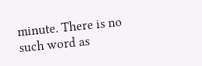minute. There is no such word as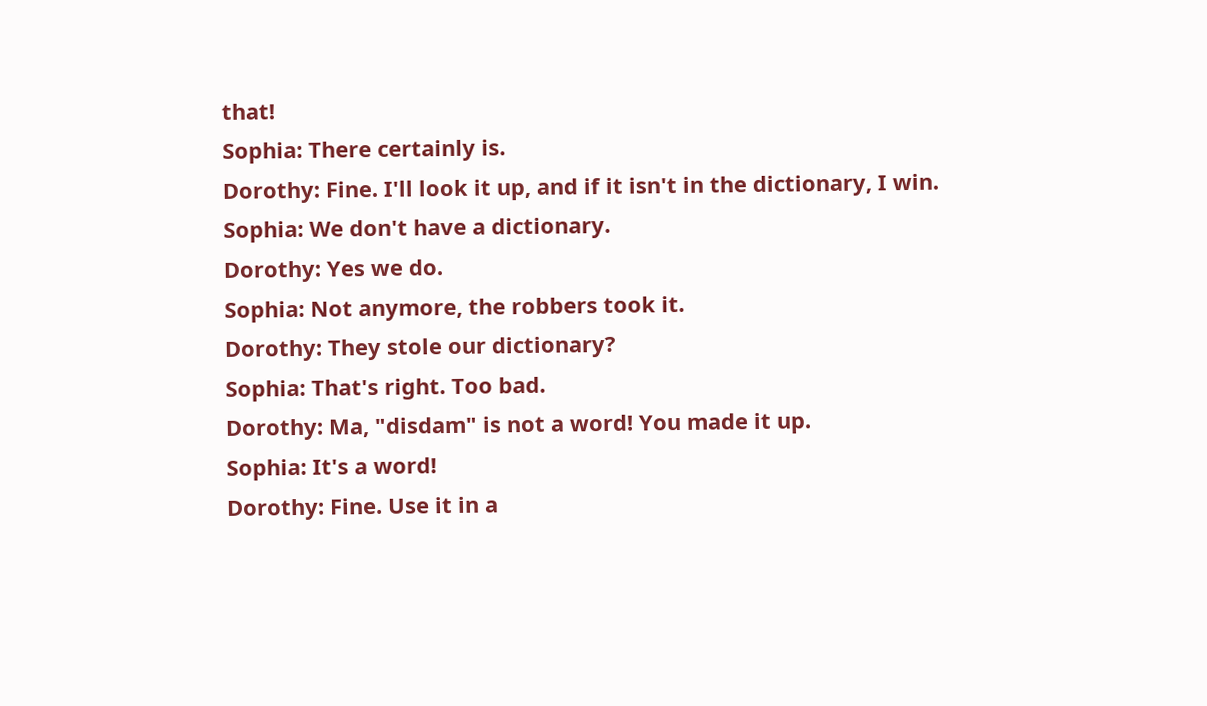that!
Sophia: There certainly is.
Dorothy: Fine. I'll look it up, and if it isn't in the dictionary, I win.
Sophia: We don't have a dictionary.
Dorothy: Yes we do.
Sophia: Not anymore, the robbers took it.
Dorothy: They stole our dictionary?
Sophia: That's right. Too bad.
Dorothy: Ma, "disdam" is not a word! You made it up.
Sophia: It's a word!
Dorothy: Fine. Use it in a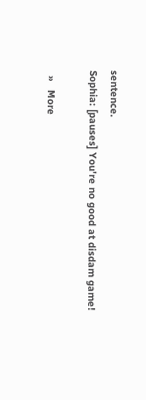sentence.
Sophia: [pauses] You're no good at disdam game!

  »   More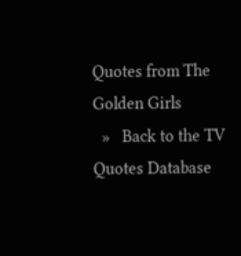Quotes from The Golden Girls
  »   Back to the TV Quotes Database